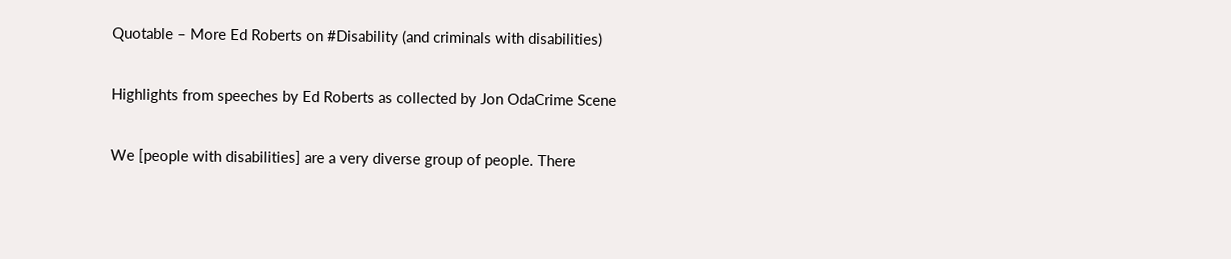Quotable – More Ed Roberts on #Disability (and criminals with disabilities)

Highlights from speeches by Ed Roberts as collected by Jon OdaCrime Scene

We [people with disabilities] are a very diverse group of people. There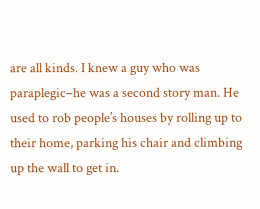are all kinds. I knew a guy who was paraplegic–he was a second story man. He used to rob people’s houses by rolling up to their home, parking his chair and climbing up the wall to get in.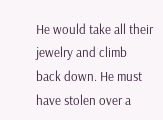He would take all their jewelry and climb back down. He must have stolen over a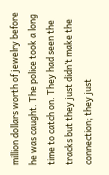million dollars worth of jewelry before he was caught. The police took a long time to catch on. They had seen the tracks but they just didn’t make the connection; they just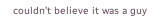couldn’t believe it was a guy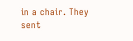in a chair. They sent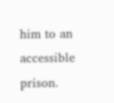him to an accessible prison.